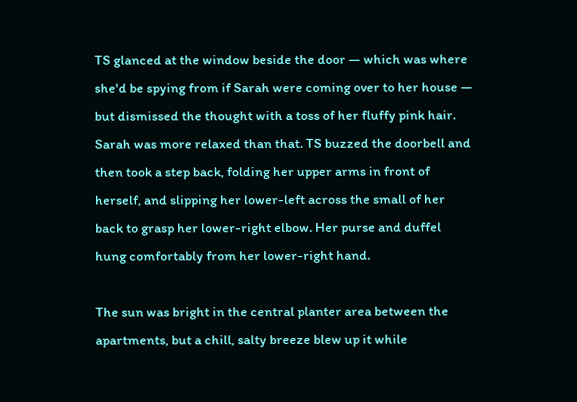TS glanced at the window beside the door — which was where she'd be spying from if Sarah were coming over to her house — but dismissed the thought with a toss of her fluffy pink hair. Sarah was more relaxed than that. TS buzzed the doorbell and then took a step back, folding her upper arms in front of herself, and slipping her lower-left across the small of her back to grasp her lower-right elbow. Her purse and duffel hung comfortably from her lower-right hand.

The sun was bright in the central planter area between the apartments, but a chill, salty breeze blew up it while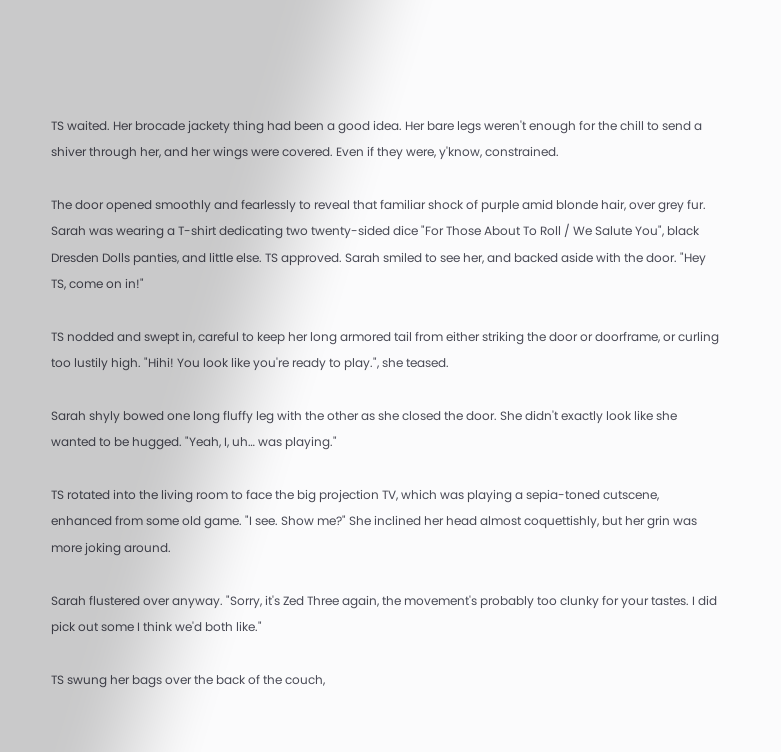TS waited. Her brocade jackety thing had been a good idea. Her bare legs weren't enough for the chill to send a shiver through her, and her wings were covered. Even if they were, y'know, constrained.

The door opened smoothly and fearlessly to reveal that familiar shock of purple amid blonde hair, over grey fur. Sarah was wearing a T-shirt dedicating two twenty-sided dice "For Those About To Roll / We Salute You", black Dresden Dolls panties, and little else. TS approved. Sarah smiled to see her, and backed aside with the door. "Hey TS, come on in!"

TS nodded and swept in, careful to keep her long armored tail from either striking the door or doorframe, or curling too lustily high. "Hihi! You look like you're ready to play.", she teased.

Sarah shyly bowed one long fluffy leg with the other as she closed the door. She didn't exactly look like she wanted to be hugged. "Yeah, I, uh… was playing."

TS rotated into the living room to face the big projection TV, which was playing a sepia-toned cutscene, enhanced from some old game. "I see. Show me?" She inclined her head almost coquettishly, but her grin was more joking around.

Sarah flustered over anyway. "Sorry, it's Zed Three again, the movement's probably too clunky for your tastes. I did pick out some I think we'd both like."

TS swung her bags over the back of the couch,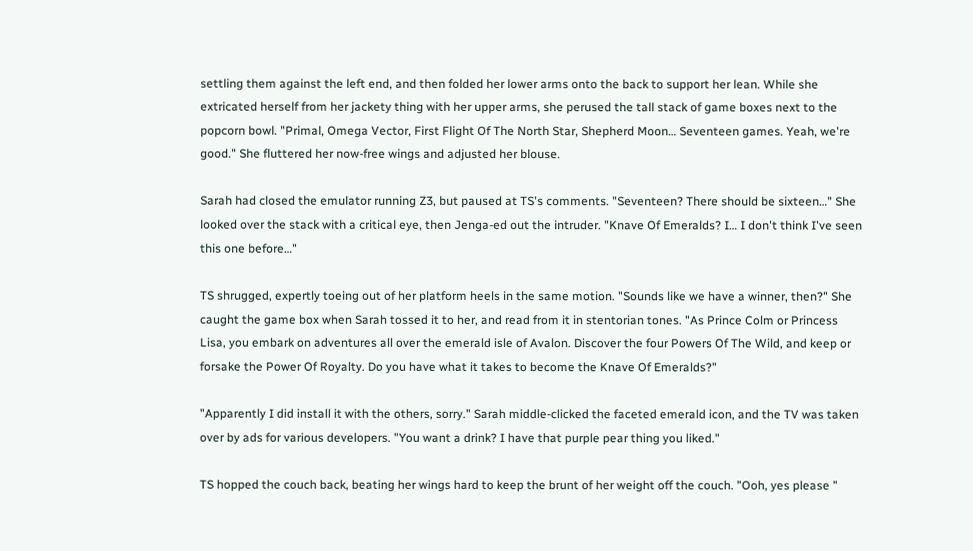settling them against the left end, and then folded her lower arms onto the back to support her lean. While she extricated herself from her jackety thing with her upper arms, she perused the tall stack of game boxes next to the popcorn bowl. "Primal, Omega Vector, First Flight Of The North Star, Shepherd Moon… Seventeen games. Yeah, we're good." She fluttered her now-free wings and adjusted her blouse.

Sarah had closed the emulator running Z3, but paused at TS's comments. "Seventeen? There should be sixteen…" She looked over the stack with a critical eye, then Jenga-ed out the intruder. "Knave Of Emeralds? I… I don't think I've seen this one before…"

TS shrugged, expertly toeing out of her platform heels in the same motion. "Sounds like we have a winner, then?" She caught the game box when Sarah tossed it to her, and read from it in stentorian tones. "As Prince Colm or Princess Lisa, you embark on adventures all over the emerald isle of Avalon. Discover the four Powers Of The Wild, and keep or forsake the Power Of Royalty. Do you have what it takes to become the Knave Of Emeralds?"

"Apparently I did install it with the others, sorry." Sarah middle-clicked the faceted emerald icon, and the TV was taken over by ads for various developers. "You want a drink? I have that purple pear thing you liked."

TS hopped the couch back, beating her wings hard to keep the brunt of her weight off the couch. "Ooh, yes please "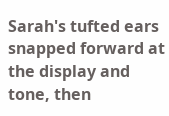Sarah's tufted ears snapped forward at the display and tone, then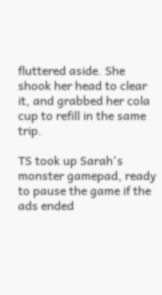fluttered aside. She shook her head to clear it, and grabbed her cola cup to refill in the same trip.

TS took up Sarah's monster gamepad, ready to pause the game if the ads ended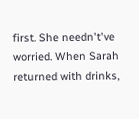first. She needn't've worried. When Sarah returned with drinks,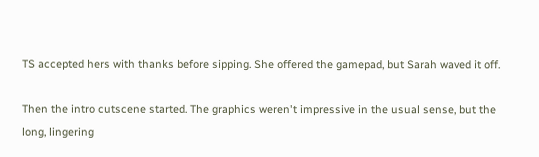TS accepted hers with thanks before sipping. She offered the gamepad, but Sarah waved it off.

Then the intro cutscene started. The graphics weren't impressive in the usual sense, but the long, lingering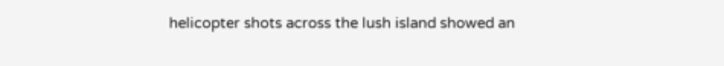helicopter shots across the lush island showed an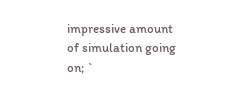impressive amount of simulation going on; `